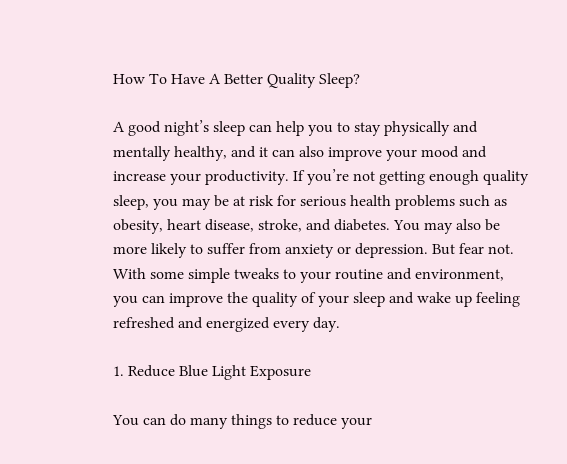How To Have A Better Quality Sleep?

A good night’s sleep can help you to stay physically and mentally healthy, and it can also improve your mood and increase your productivity. If you’re not getting enough quality sleep, you may be at risk for serious health problems such as obesity, heart disease, stroke, and diabetes. You may also be more likely to suffer from anxiety or depression. But fear not. With some simple tweaks to your routine and environment, you can improve the quality of your sleep and wake up feeling refreshed and energized every day.

1. Reduce Blue Light Exposure

You can do many things to reduce your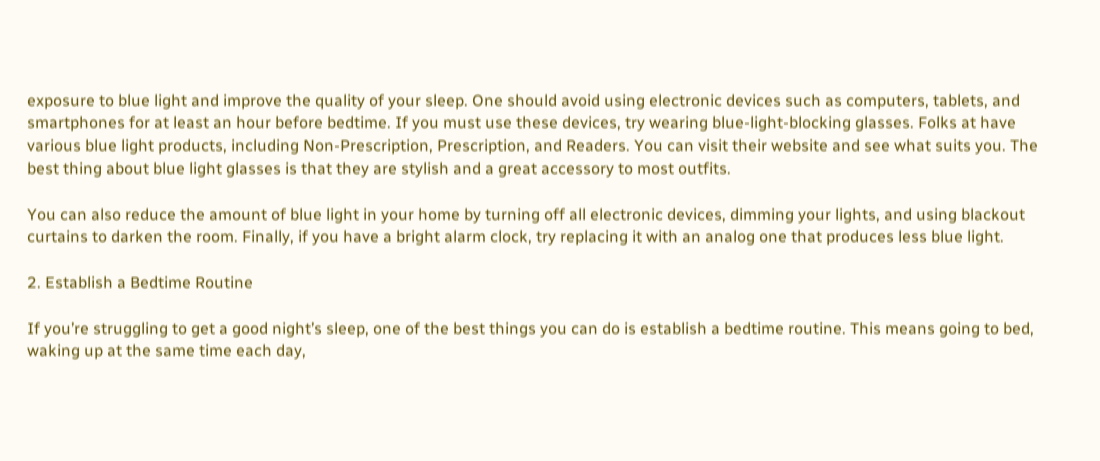exposure to blue light and improve the quality of your sleep. One should avoid using electronic devices such as computers, tablets, and smartphones for at least an hour before bedtime. If you must use these devices, try wearing blue-light-blocking glasses. Folks at have various blue light products, including Non-Prescription, Prescription, and Readers. You can visit their website and see what suits you. The best thing about blue light glasses is that they are stylish and a great accessory to most outfits.

You can also reduce the amount of blue light in your home by turning off all electronic devices, dimming your lights, and using blackout curtains to darken the room. Finally, if you have a bright alarm clock, try replacing it with an analog one that produces less blue light.

2. Establish a Bedtime Routine

If you’re struggling to get a good night’s sleep, one of the best things you can do is establish a bedtime routine. This means going to bed, waking up at the same time each day,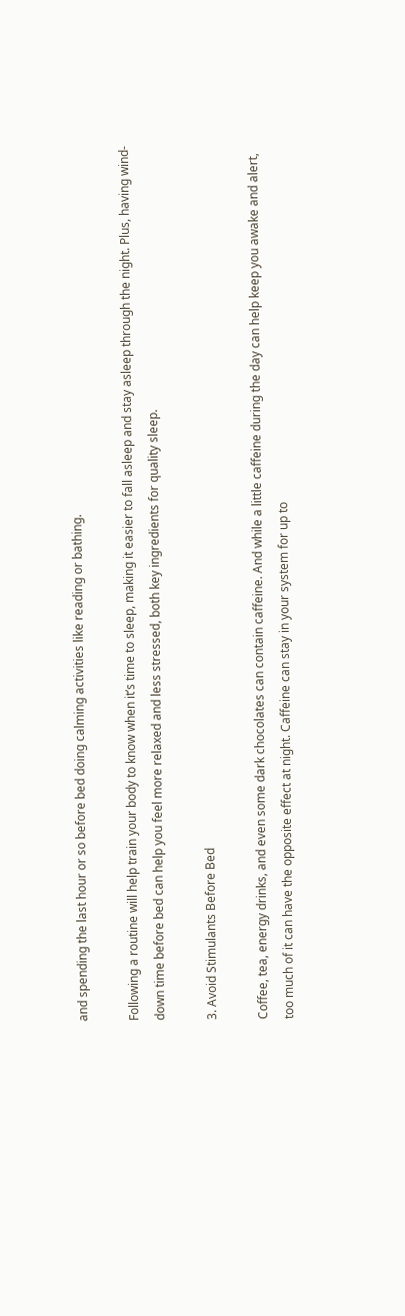and spending the last hour or so before bed doing calming activities like reading or bathing.

Following a routine will help train your body to know when it’s time to sleep, making it easier to fall asleep and stay asleep through the night. Plus, having wind-down time before bed can help you feel more relaxed and less stressed, both key ingredients for quality sleep.

3. Avoid Stimulants Before Bed

Coffee, tea, energy drinks, and even some dark chocolates can contain caffeine. And while a little caffeine during the day can help keep you awake and alert, too much of it can have the opposite effect at night. Caffeine can stay in your system for up to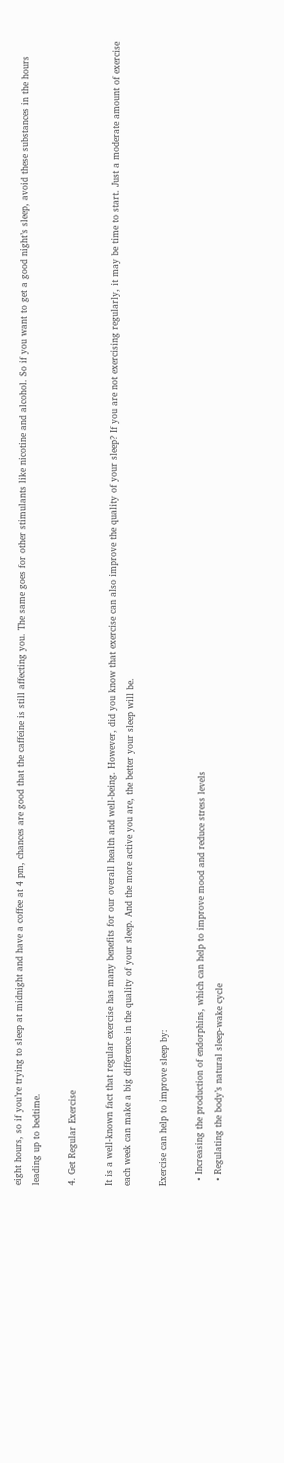eight hours, so if you’re trying to sleep at midnight and have a coffee at 4 pm, chances are good that the caffeine is still affecting you. The same goes for other stimulants like nicotine and alcohol. So if you want to get a good night’s sleep, avoid these substances in the hours leading up to bedtime.

4. Get Regular Exercise

It is a well-known fact that regular exercise has many benefits for our overall health and well-being. However, did you know that exercise can also improve the quality of your sleep? If you are not exercising regularly, it may be time to start. Just a moderate amount of exercise each week can make a big difference in the quality of your sleep. And the more active you are, the better your sleep will be.

Exercise can help to improve sleep by:

  • Increasing the production of endorphins, which can help to improve mood and reduce stress levels
  • Regulating the body’s natural sleep-wake cycle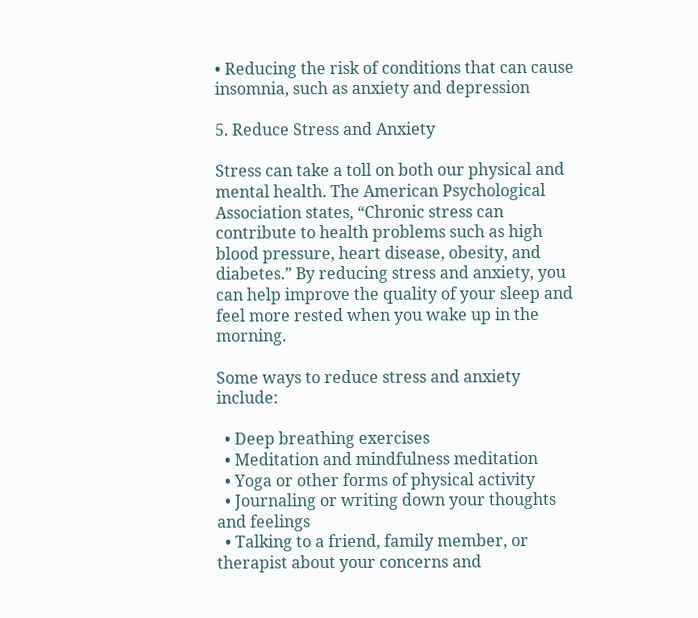• Reducing the risk of conditions that can cause insomnia, such as anxiety and depression

5. Reduce Stress and Anxiety

Stress can take a toll on both our physical and mental health. The American Psychological Association states, “Chronic stress can contribute to health problems such as high blood pressure, heart disease, obesity, and diabetes.” By reducing stress and anxiety, you can help improve the quality of your sleep and feel more rested when you wake up in the morning.

Some ways to reduce stress and anxiety include:

  • Deep breathing exercises
  • Meditation and mindfulness meditation
  • Yoga or other forms of physical activity
  • Journaling or writing down your thoughts and feelings
  • Talking to a friend, family member, or therapist about your concerns and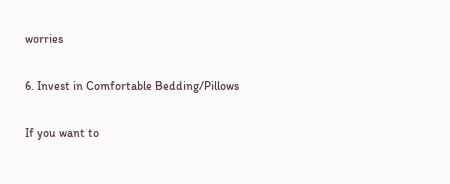worries

6. Invest in Comfortable Bedding/Pillows

If you want to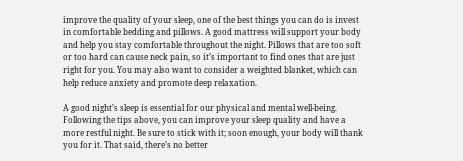improve the quality of your sleep, one of the best things you can do is invest in comfortable bedding and pillows. A good mattress will support your body and help you stay comfortable throughout the night. Pillows that are too soft or too hard can cause neck pain, so it’s important to find ones that are just right for you. You may also want to consider a weighted blanket, which can help reduce anxiety and promote deep relaxation.

A good night’s sleep is essential for our physical and mental well-being. Following the tips above, you can improve your sleep quality and have a more restful night. Be sure to stick with it; soon enough, your body will thank you for it. That said, there’s no better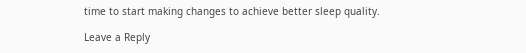time to start making changes to achieve better sleep quality.

Leave a Reply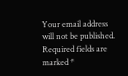Your email address will not be published. Required fields are marked *